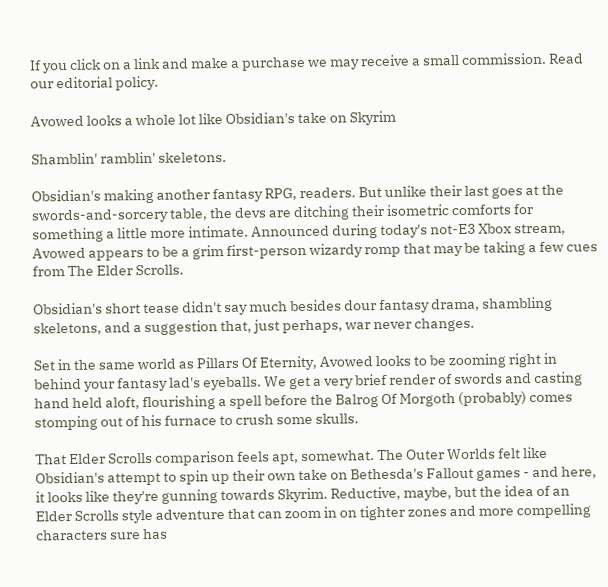If you click on a link and make a purchase we may receive a small commission. Read our editorial policy.

Avowed looks a whole lot like Obsidian's take on Skyrim

Shamblin' ramblin' skeletons.

Obsidian's making another fantasy RPG, readers. But unlike their last goes at the swords-and-sorcery table, the devs are ditching their isometric comforts for something a little more intimate. Announced during today's not-E3 Xbox stream, Avowed appears to be a grim first-person wizardy romp that may be taking a few cues from The Elder Scrolls.

Obsidian's short tease didn't say much besides dour fantasy drama, shambling skeletons, and a suggestion that, just perhaps, war never changes.

Set in the same world as Pillars Of Eternity, Avowed looks to be zooming right in behind your fantasy lad's eyeballs. We get a very brief render of swords and casting hand held aloft, flourishing a spell before the Balrog Of Morgoth (probably) comes stomping out of his furnace to crush some skulls.

That Elder Scrolls comparison feels apt, somewhat. The Outer Worlds felt like Obsidian's attempt to spin up their own take on Bethesda's Fallout games - and here, it looks like they're gunning towards Skyrim. Reductive, maybe, but the idea of an Elder Scrolls style adventure that can zoom in on tighter zones and more compelling characters sure has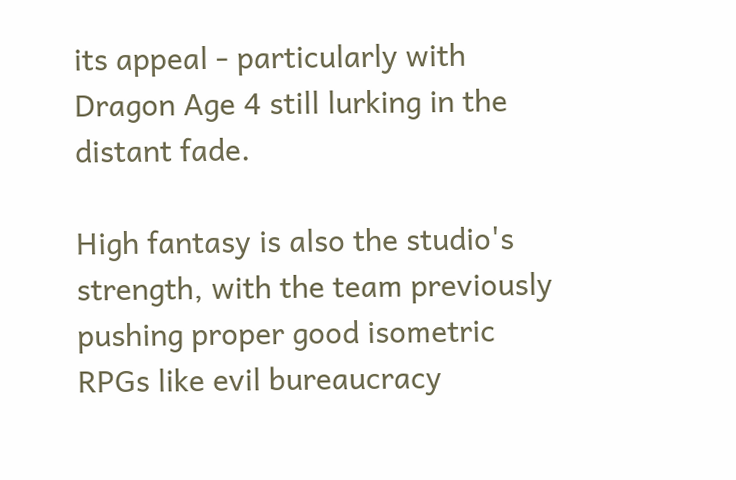its appeal - particularly with Dragon Age 4 still lurking in the distant fade.

High fantasy is also the studio's strength, with the team previously pushing proper good isometric RPGs like evil bureaucracy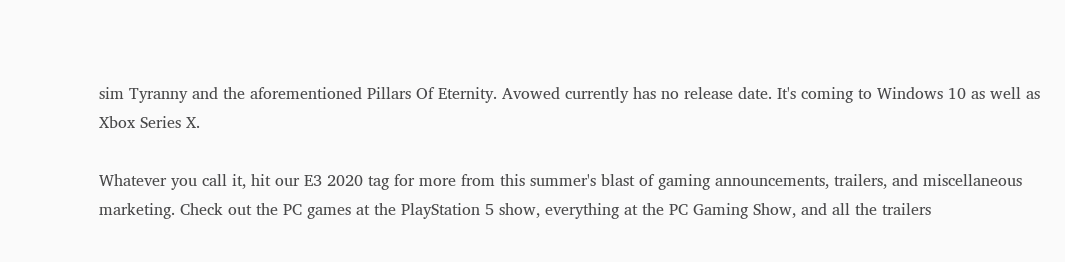sim Tyranny and the aforementioned Pillars Of Eternity. Avowed currently has no release date. It's coming to Windows 10 as well as Xbox Series X.

Whatever you call it, hit our E3 2020 tag for more from this summer's blast of gaming announcements, trailers, and miscellaneous marketing. Check out the PC games at the PlayStation 5 show, everything at the PC Gaming Show, and all the trailers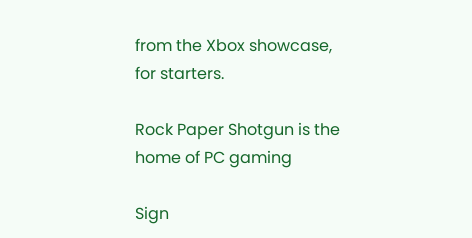from the Xbox showcase, for starters.

Rock Paper Shotgun is the home of PC gaming

Sign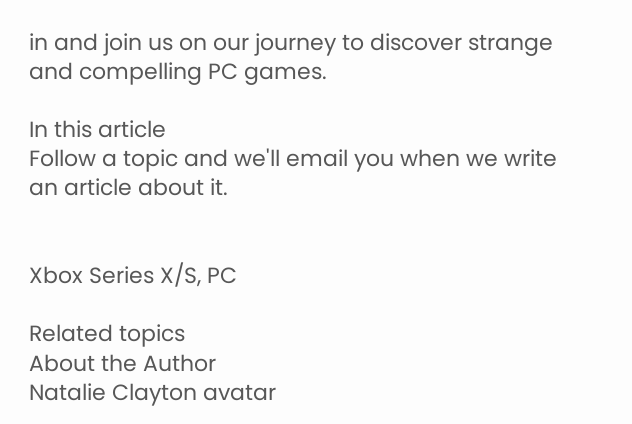in and join us on our journey to discover strange and compelling PC games.

In this article
Follow a topic and we'll email you when we write an article about it.


Xbox Series X/S, PC

Related topics
About the Author
Natalie Clayton avatar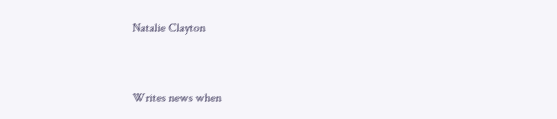Natalie Clayton


Writes news when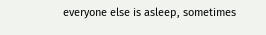everyone else is asleep, sometimes